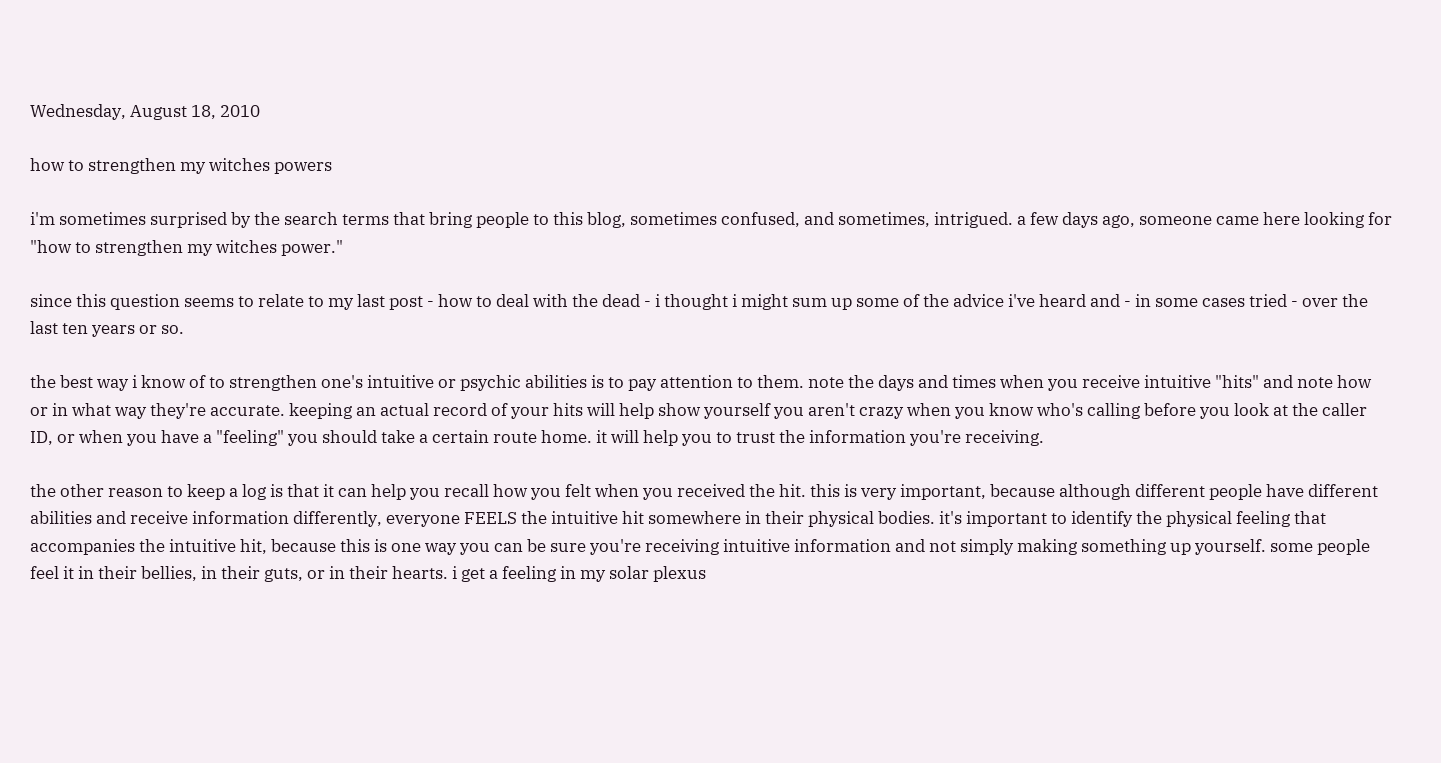Wednesday, August 18, 2010

how to strengthen my witches powers

i'm sometimes surprised by the search terms that bring people to this blog, sometimes confused, and sometimes, intrigued. a few days ago, someone came here looking for "how to strengthen my witches power."

since this question seems to relate to my last post - how to deal with the dead - i thought i might sum up some of the advice i've heard and - in some cases tried - over the last ten years or so.

the best way i know of to strengthen one's intuitive or psychic abilities is to pay attention to them. note the days and times when you receive intuitive "hits" and note how or in what way they're accurate. keeping an actual record of your hits will help show yourself you aren't crazy when you know who's calling before you look at the caller ID, or when you have a "feeling" you should take a certain route home. it will help you to trust the information you're receiving.

the other reason to keep a log is that it can help you recall how you felt when you received the hit. this is very important, because although different people have different abilities and receive information differently, everyone FEELS the intuitive hit somewhere in their physical bodies. it's important to identify the physical feeling that accompanies the intuitive hit, because this is one way you can be sure you're receiving intuitive information and not simply making something up yourself. some people feel it in their bellies, in their guts, or in their hearts. i get a feeling in my solar plexus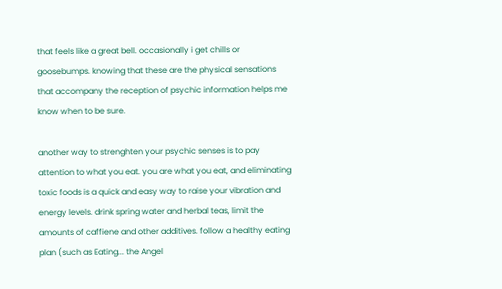that feels like a great bell. occasionally i get chills or goosebumps. knowing that these are the physical sensations that accompany the reception of psychic information helps me know when to be sure.

another way to strenghten your psychic senses is to pay attention to what you eat. you are what you eat, and eliminating toxic foods is a quick and easy way to raise your vibration and energy levels. drink spring water and herbal teas, limit the amounts of caffiene and other additives. follow a healthy eating plan (such as Eating... the Angel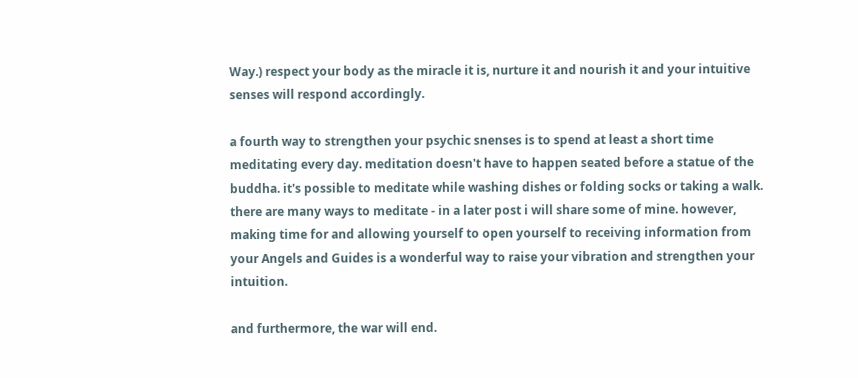Way.) respect your body as the miracle it is, nurture it and nourish it and your intuitive senses will respond accordingly.

a fourth way to strengthen your psychic snenses is to spend at least a short time meditating every day. meditation doesn't have to happen seated before a statue of the buddha. it's possible to meditate while washing dishes or folding socks or taking a walk. there are many ways to meditate - in a later post i will share some of mine. however, making time for and allowing yourself to open yourself to receiving information from your Angels and Guides is a wonderful way to raise your vibration and strengthen your intuition.

and furthermore, the war will end.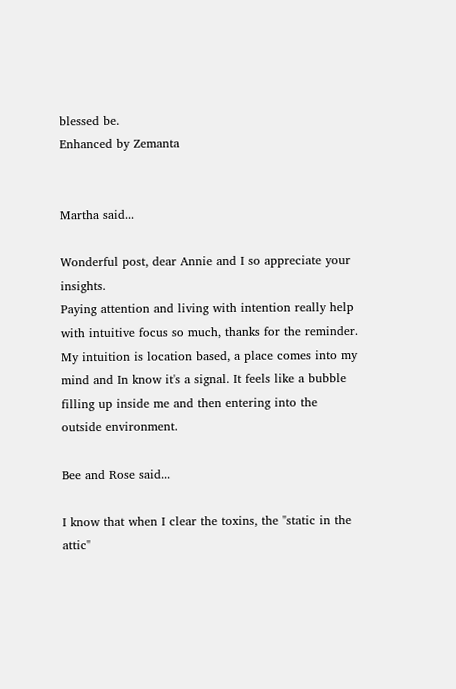blessed be.
Enhanced by Zemanta


Martha said...

Wonderful post, dear Annie and I so appreciate your insights.
Paying attention and living with intention really help with intuitive focus so much, thanks for the reminder.
My intuition is location based, a place comes into my mind and In know it's a signal. It feels like a bubble filling up inside me and then entering into the outside environment.

Bee and Rose said...

I know that when I clear the toxins, the "static in the attic"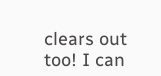clears out too! I can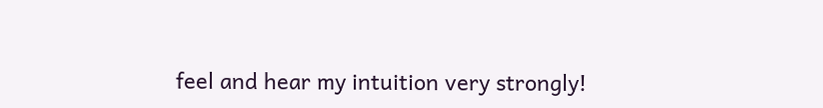feel and hear my intuition very strongly!